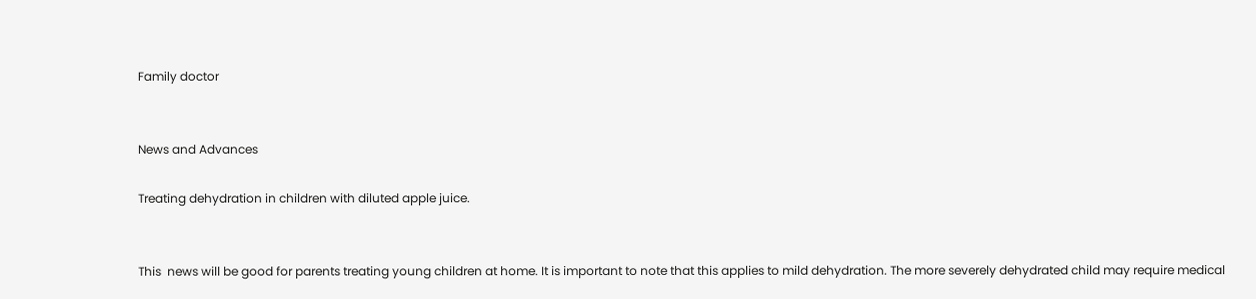Family doctor


News and Advances

Treating dehydration in children with diluted apple juice.


This  news will be good for parents treating young children at home. It is important to note that this applies to mild dehydration. The more severely dehydrated child may require medical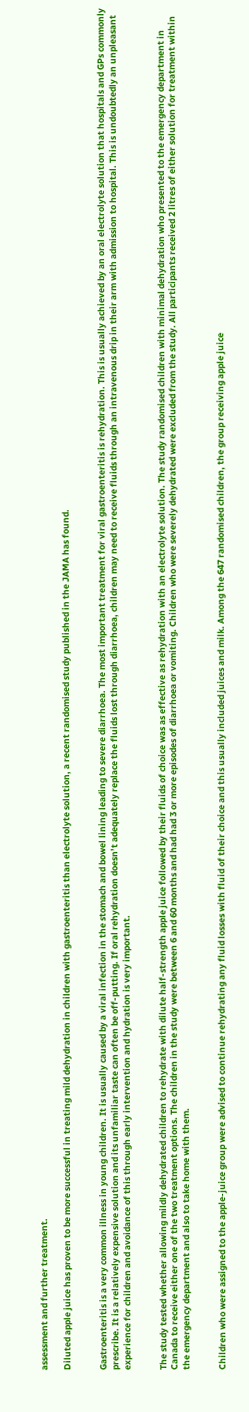assessment and further treatment.

Diluted apple juice has proven to be more successful in treating mild dehydration in children with gastroenteritis than electrolyte solution, a recent randomised study published in the JAMA has found.


Gastroenteritis is a very common illness in young children. It is usually caused by a viral infection in the stomach and bowel lining leading to severe diarrhoea. The most important treatment for viral gastroenteritis is rehydration. This is usually achieved by an oral electrolyte solution that hospitals and GPs commonly prescribe. It is a relatively expensive solution and its unfamiliar taste can often be off-putting. If oral rehydration doesn’t adequately replace the fluids lost through diarrhoea, children may need to receive fluids through an intravenous drip in their arm with admission to hospital. This is undoubtedly an unpleasant experience for children and avoidance of this through early intervention and hydration is very important.


The study tested whether allowing mildly dehydrated children to rehydrate with dilute half-strength apple juice followed by their fluids of choice was as effective as rehydration with an electrolyte solution. The study randomised children with minimal dehydration who presented to the emergency department in Canada to receive either one of the two treatment options. The children in the study were between 6 and 60 months and had had 3 or more episodes of diarrhoea or vomiting. Children who were severely dehydrated were excluded from the study. All participants received 2 litres of either solution for treatment within the emergency department and also to take home with them.


Children who were assigned to the apple-juice group were advised to continue rehydrating any fluid losses with fluid of their choice and this usually included juices and milk. Among the 647 randomised children, the group receiving apple juice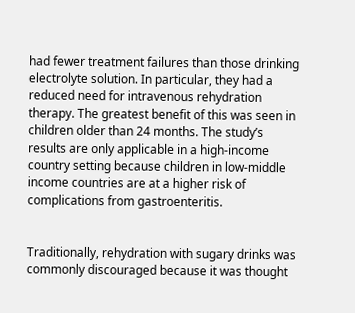had fewer treatment failures than those drinking electrolyte solution. In particular, they had a reduced need for intravenous rehydration therapy. The greatest benefit of this was seen in children older than 24 months. The study’s results are only applicable in a high-income country setting because children in low-middle income countries are at a higher risk of complications from gastroenteritis.


Traditionally, rehydration with sugary drinks was commonly discouraged because it was thought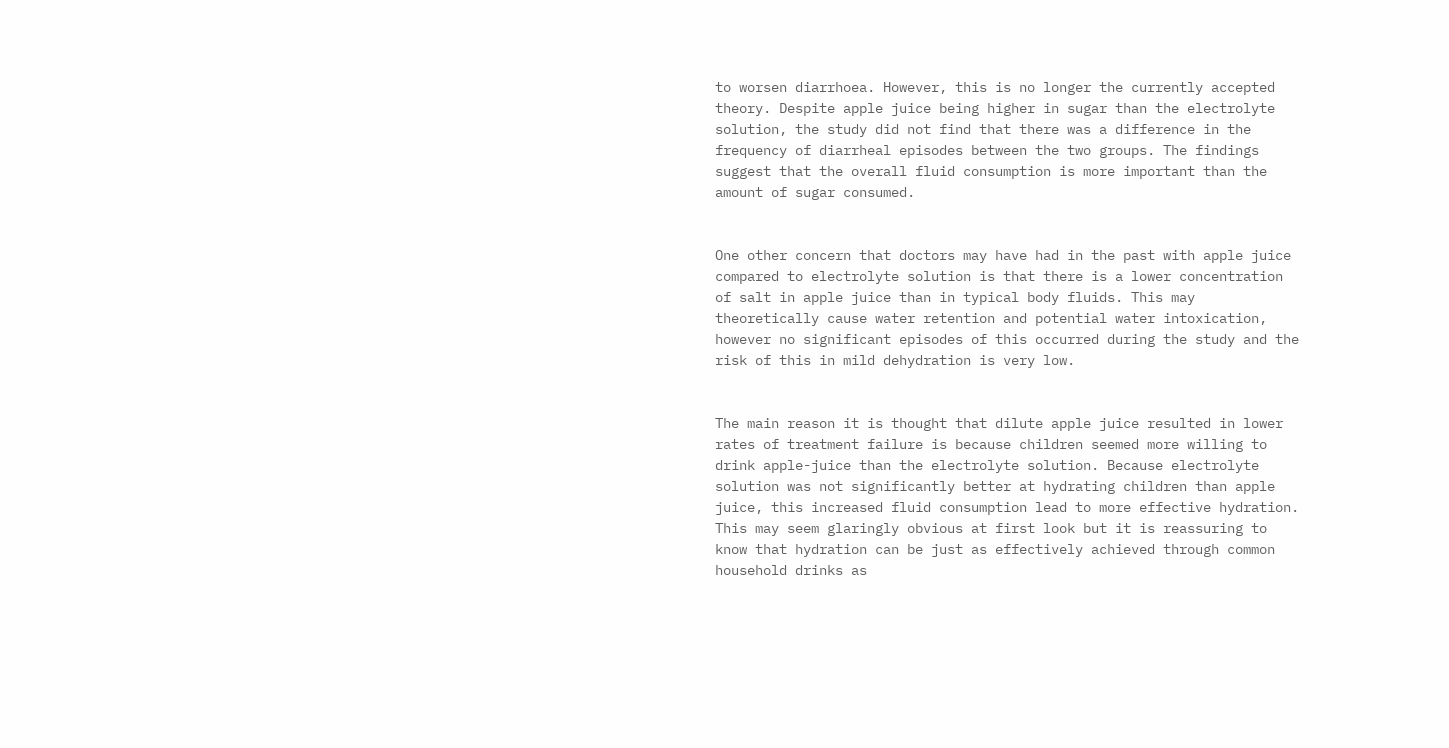to worsen diarrhoea. However, this is no longer the currently accepted theory. Despite apple juice being higher in sugar than the electrolyte solution, the study did not find that there was a difference in the frequency of diarrheal episodes between the two groups. The findings suggest that the overall fluid consumption is more important than the amount of sugar consumed.


One other concern that doctors may have had in the past with apple juice compared to electrolyte solution is that there is a lower concentration of salt in apple juice than in typical body fluids. This may theoretically cause water retention and potential water intoxication, however no significant episodes of this occurred during the study and the risk of this in mild dehydration is very low.


The main reason it is thought that dilute apple juice resulted in lower rates of treatment failure is because children seemed more willing to drink apple-juice than the electrolyte solution. Because electrolyte solution was not significantly better at hydrating children than apple juice, this increased fluid consumption lead to more effective hydration. This may seem glaringly obvious at first look but it is reassuring to know that hydration can be just as effectively achieved through common household drinks as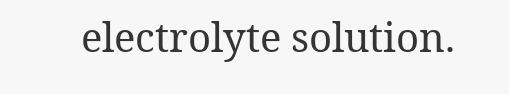electrolyte solution.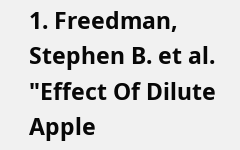1. Freedman, Stephen B. et al. "Effect Of Dilute Apple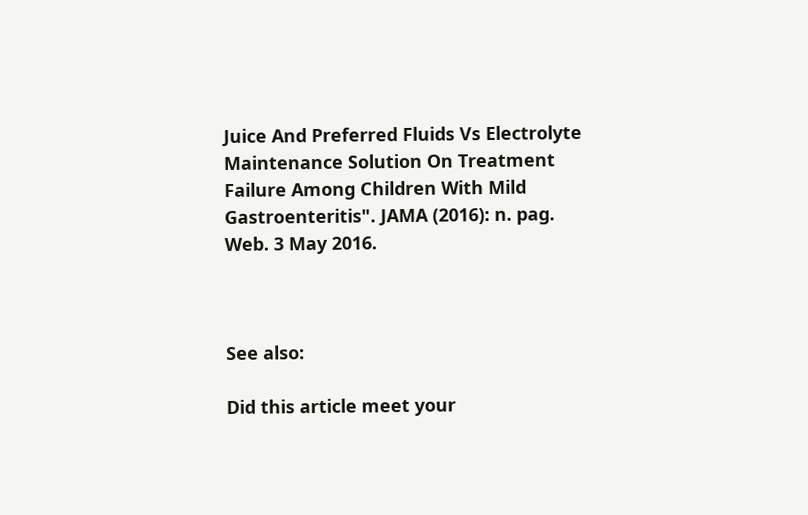Juice And Preferred Fluids Vs Electrolyte Maintenance Solution On Treatment Failure Among Children With Mild Gastroenteritis". JAMA (2016): n. pag. Web. 3 May 2016.



See also:

Did this article meet your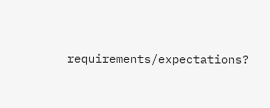requirements/expectations?